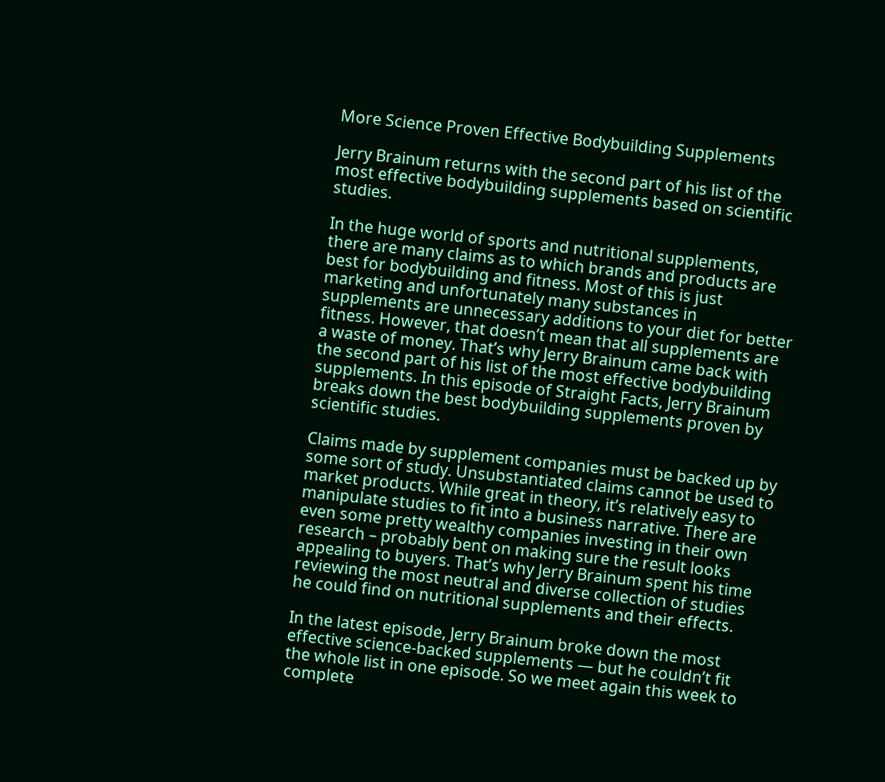More Science Proven Effective Bodybuilding Supplements

Jerry Brainum returns with the second part of his list of the most effective bodybuilding supplements based on scientific studies.

In the huge world of sports and nutritional supplements, there are many claims as to which brands and products are best for bodybuilding and fitness. Most of this is just marketing and unfortunately many substances in supplements are unnecessary additions to your diet for better fitness. However, that doesn’t mean that all supplements are a waste of money. That’s why Jerry Brainum came back with the second part of his list of the most effective bodybuilding supplements. In this episode of Straight Facts, Jerry Brainum breaks down the best bodybuilding supplements proven by scientific studies.

Claims made by supplement companies must be backed up by some sort of study. Unsubstantiated claims cannot be used to market products. While great in theory, it’s relatively easy to manipulate studies to fit into a business narrative. There are even some pretty wealthy companies investing in their own research – probably bent on making sure the result looks appealing to buyers. That’s why Jerry Brainum spent his time reviewing the most neutral and diverse collection of studies he could find on nutritional supplements and their effects.

In the latest episode, Jerry Brainum broke down the most effective science-backed supplements — but he couldn’t fit the whole list in one episode. So we meet again this week to complete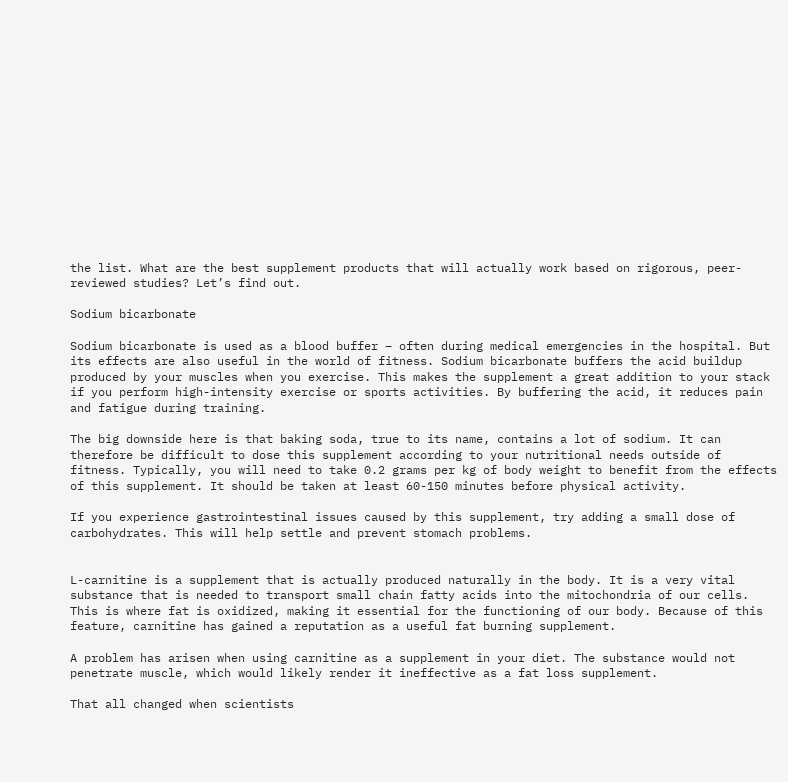the list. What are the best supplement products that will actually work based on rigorous, peer-reviewed studies? Let’s find out.

Sodium bicarbonate

Sodium bicarbonate is used as a blood buffer – often during medical emergencies in the hospital. But its effects are also useful in the world of fitness. Sodium bicarbonate buffers the acid buildup produced by your muscles when you exercise. This makes the supplement a great addition to your stack if you perform high-intensity exercise or sports activities. By buffering the acid, it reduces pain and fatigue during training.

The big downside here is that baking soda, true to its name, contains a lot of sodium. It can therefore be difficult to dose this supplement according to your nutritional needs outside of fitness. Typically, you will need to take 0.2 grams per kg of body weight to benefit from the effects of this supplement. It should be taken at least 60-150 minutes before physical activity.

If you experience gastrointestinal issues caused by this supplement, try adding a small dose of carbohydrates. This will help settle and prevent stomach problems.


L-carnitine is a supplement that is actually produced naturally in the body. It is a very vital substance that is needed to transport small chain fatty acids into the mitochondria of our cells. This is where fat is oxidized, making it essential for the functioning of our body. Because of this feature, carnitine has gained a reputation as a useful fat burning supplement.

A problem has arisen when using carnitine as a supplement in your diet. The substance would not penetrate muscle, which would likely render it ineffective as a fat loss supplement.

That all changed when scientists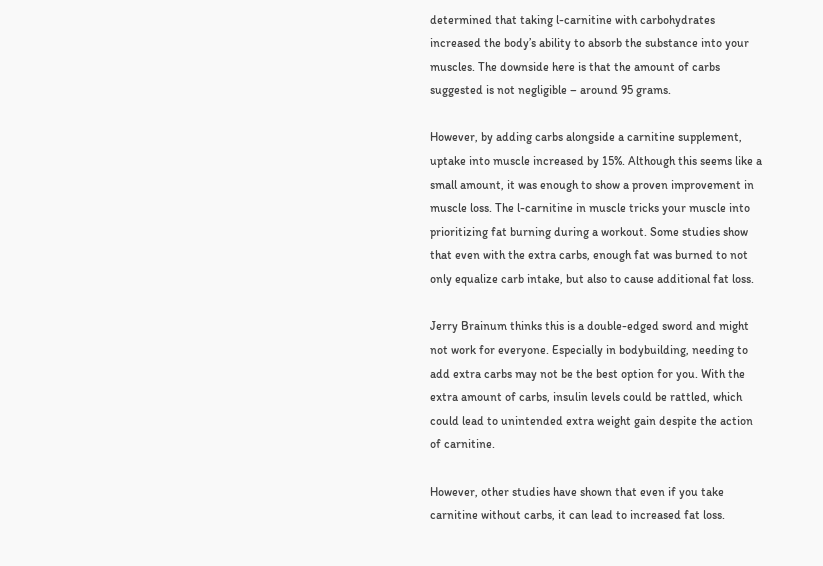determined that taking l-carnitine with carbohydrates increased the body’s ability to absorb the substance into your muscles. The downside here is that the amount of carbs suggested is not negligible – around 95 grams.

However, by adding carbs alongside a carnitine supplement, uptake into muscle increased by 15%. Although this seems like a small amount, it was enough to show a proven improvement in muscle loss. The l-carnitine in muscle tricks your muscle into prioritizing fat burning during a workout. Some studies show that even with the extra carbs, enough fat was burned to not only equalize carb intake, but also to cause additional fat loss.

Jerry Brainum thinks this is a double-edged sword and might not work for everyone. Especially in bodybuilding, needing to add extra carbs may not be the best option for you. With the extra amount of carbs, insulin levels could be rattled, which could lead to unintended extra weight gain despite the action of carnitine.

However, other studies have shown that even if you take carnitine without carbs, it can lead to increased fat loss.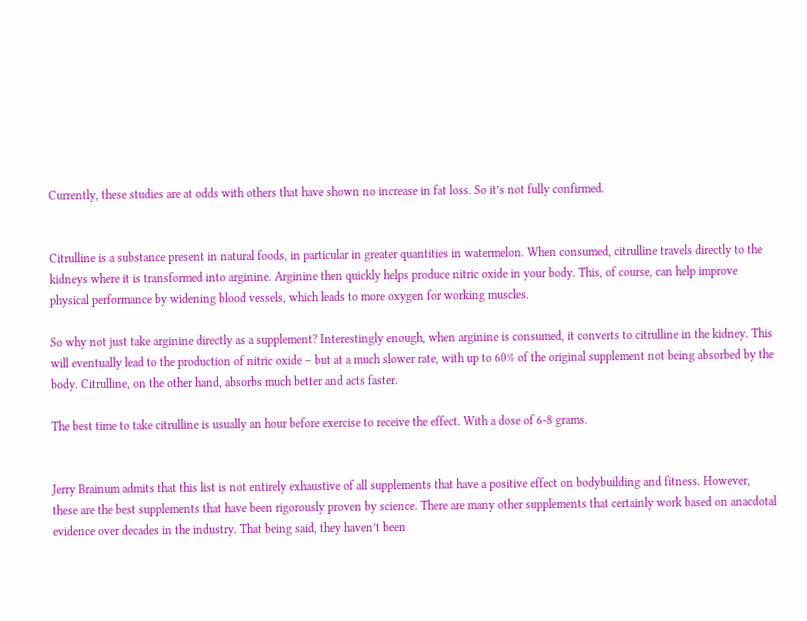Currently, these studies are at odds with others that have shown no increase in fat loss. So it’s not fully confirmed.


Citrulline is a substance present in natural foods, in particular in greater quantities in watermelon. When consumed, citrulline travels directly to the kidneys where it is transformed into arginine. Arginine then quickly helps produce nitric oxide in your body. This, of course, can help improve physical performance by widening blood vessels, which leads to more oxygen for working muscles.

So why not just take arginine directly as a supplement? Interestingly enough, when arginine is consumed, it converts to citrulline in the kidney. This will eventually lead to the production of nitric oxide – but at a much slower rate, with up to 60% of the original supplement not being absorbed by the body. Citrulline, on the other hand, absorbs much better and acts faster.

The best time to take citrulline is usually an hour before exercise to receive the effect. With a dose of 6-8 grams.


Jerry Brainum admits that this list is not entirely exhaustive of all supplements that have a positive effect on bodybuilding and fitness. However, these are the best supplements that have been rigorously proven by science. There are many other supplements that certainly work based on anacdotal evidence over decades in the industry. That being said, they haven’t been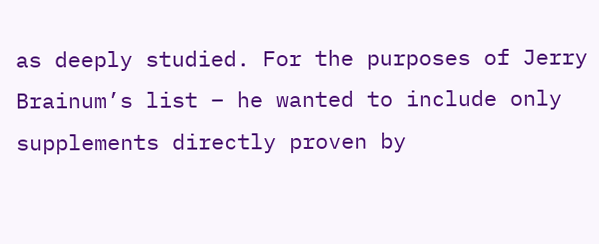as deeply studied. For the purposes of Jerry Brainum’s list – he wanted to include only supplements directly proven by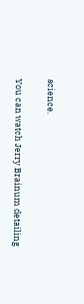science.

You can watch Jerry Brainum detailing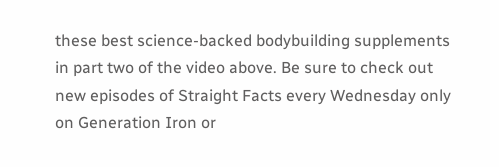these best science-backed bodybuilding supplements in part two of the video above. Be sure to check out new episodes of Straight Facts every Wednesday only on Generation Iron or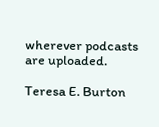wherever podcasts are uploaded.

Teresa E. Burton